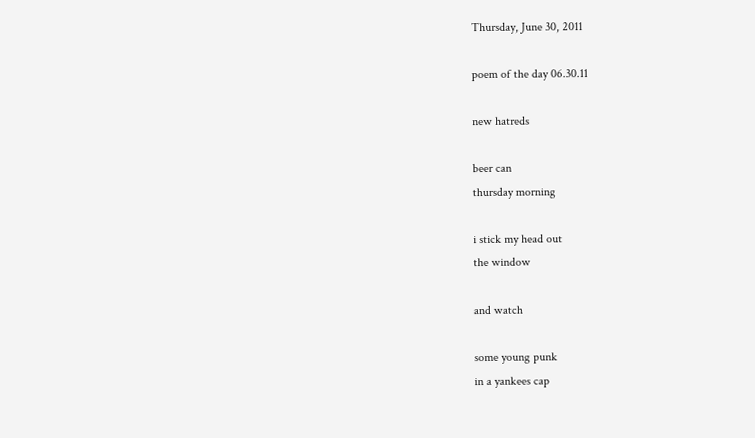Thursday, June 30, 2011

poem of the day 06.30.11

new hatreds

beer can
thursday morning

i stick my head out
the window

and watch

some young punk
in a yankees cap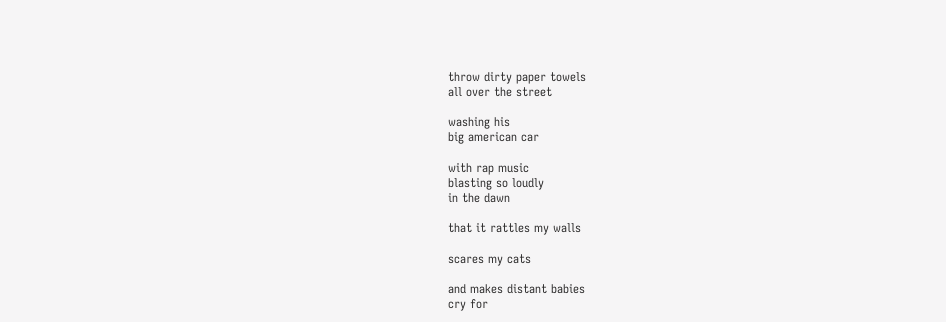throw dirty paper towels
all over the street

washing his
big american car

with rap music
blasting so loudly
in the dawn

that it rattles my walls

scares my cats

and makes distant babies
cry for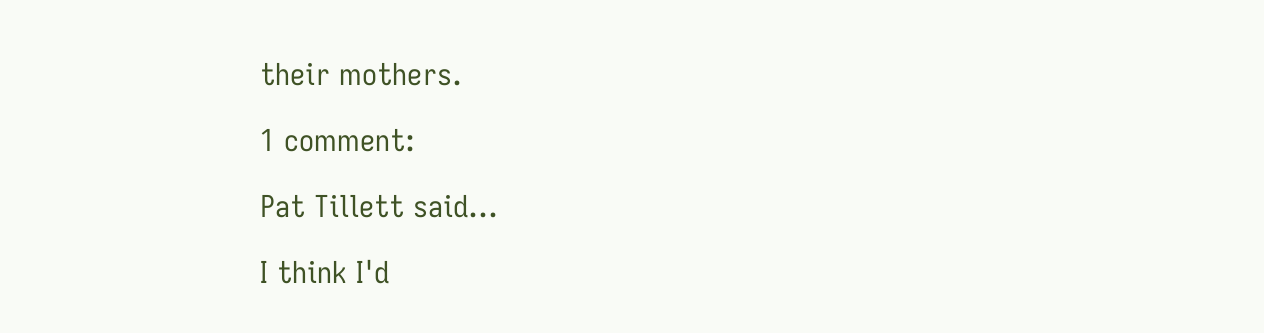their mothers.

1 comment:

Pat Tillett said...

I think I'd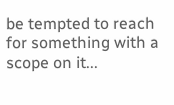be tempted to reach for something with a scope on it...